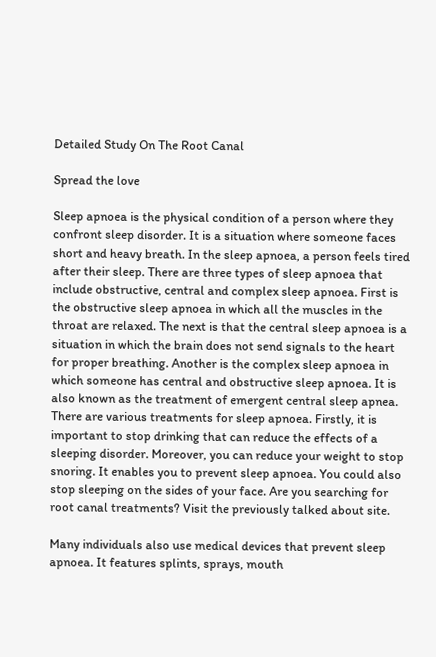Detailed Study On The Root Canal

Spread the love

Sleep apnoea is the physical condition of a person where they confront sleep disorder. It is a situation where someone faces short and heavy breath. In the sleep apnoea, a person feels tired after their sleep. There are three types of sleep apnoea that include obstructive, central and complex sleep apnoea. First is the obstructive sleep apnoea in which all the muscles in the throat are relaxed. The next is that the central sleep apnoea is a situation in which the brain does not send signals to the heart for proper breathing. Another is the complex sleep apnoea in which someone has central and obstructive sleep apnoea. It is also known as the treatment of emergent central sleep apnea. There are various treatments for sleep apnoea. Firstly, it is important to stop drinking that can reduce the effects of a sleeping disorder. Moreover, you can reduce your weight to stop snoring. It enables you to prevent sleep apnoea. You could also stop sleeping on the sides of your face. Are you searching for root canal treatments? Visit the previously talked about site.

Many individuals also use medical devices that prevent sleep apnoea. It features splints, sprays, mouth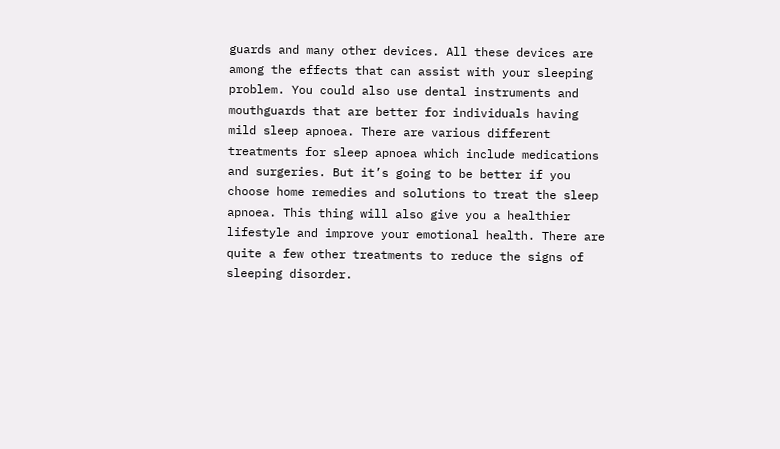guards and many other devices. All these devices are among the effects that can assist with your sleeping problem. You could also use dental instruments and mouthguards that are better for individuals having mild sleep apnoea. There are various different treatments for sleep apnoea which include medications and surgeries. But it’s going to be better if you choose home remedies and solutions to treat the sleep apnoea. This thing will also give you a healthier lifestyle and improve your emotional health. There are quite a few other treatments to reduce the signs of sleeping disorder.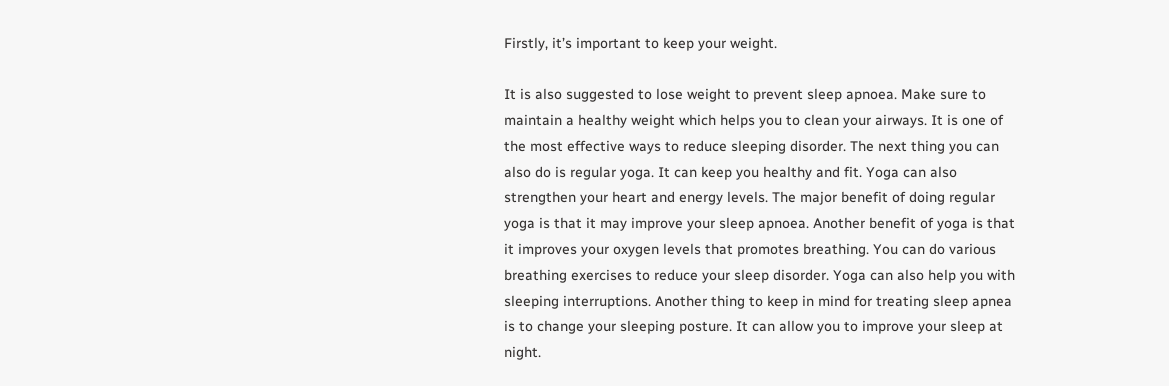Firstly, it’s important to keep your weight.

It is also suggested to lose weight to prevent sleep apnoea. Make sure to maintain a healthy weight which helps you to clean your airways. It is one of the most effective ways to reduce sleeping disorder. The next thing you can also do is regular yoga. It can keep you healthy and fit. Yoga can also strengthen your heart and energy levels. The major benefit of doing regular yoga is that it may improve your sleep apnoea. Another benefit of yoga is that it improves your oxygen levels that promotes breathing. You can do various breathing exercises to reduce your sleep disorder. Yoga can also help you with sleeping interruptions. Another thing to keep in mind for treating sleep apnea is to change your sleeping posture. It can allow you to improve your sleep at night.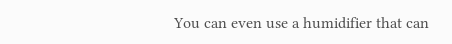You can even use a humidifier that can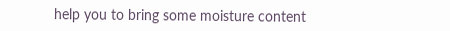help you to bring some moisture content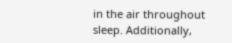in the air throughout sleep. Additionally,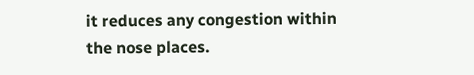it reduces any congestion within the nose places.